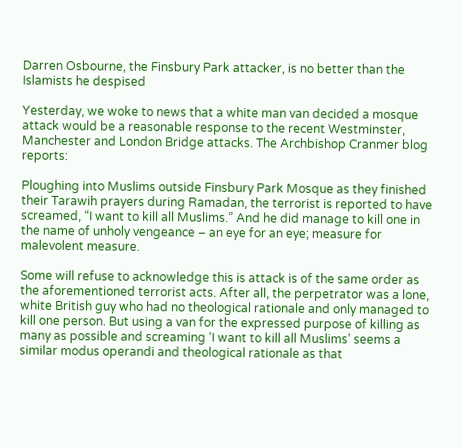Darren Osbourne, the Finsbury Park attacker, is no better than the Islamists he despised

Yesterday, we woke to news that a white man van decided a mosque attack would be a reasonable response to the recent Westminster, Manchester and London Bridge attacks. The Archbishop Cranmer blog reports:

Ploughing into Muslims outside Finsbury Park Mosque as they finished their Tarawih prayers during Ramadan, the terrorist is reported to have screamed, “I want to kill all Muslims.” And he did manage to kill one in the name of unholy vengeance – an eye for an eye; measure for malevolent measure.

Some will refuse to acknowledge this is attack is of the same order as the aforementioned terrorist acts. After all, the perpetrator was a lone, white British guy who had no theological rationale and only managed to kill one person. But using a van for the expressed purpose of killing as many as possible and screaming ‘I want to kill all Muslims’ seems a similar modus operandi and theological rationale as that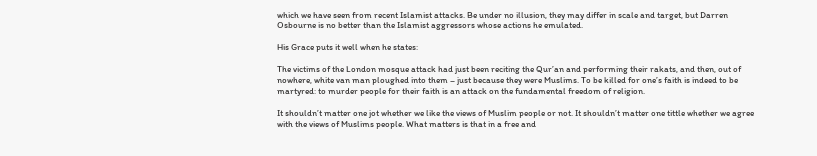which we have seen from recent Islamist attacks. Be under no illusion, they may differ in scale and target, but Darren Osbourne is no better than the Islamist aggressors whose actions he emulated.

His Grace puts it well when he states:

The victims of the London mosque attack had just been reciting the Qur’an and performing their rakats, and then, out of nowhere, white van man ploughed into them – just because they were Muslims. To be killed for one’s faith is indeed to be martyred: to murder people for their faith is an attack on the fundamental freedom of religion.

It shouldn’t matter one jot whether we like the views of Muslim people or not. It shouldn’t matter one tittle whether we agree with the views of Muslims people. What matters is that in a free and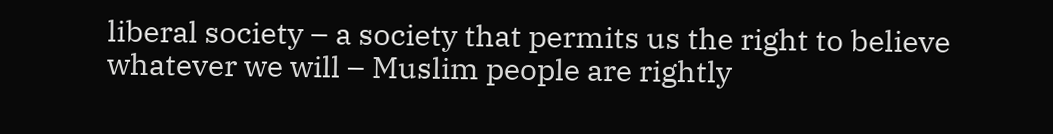liberal society – a society that permits us the right to believe whatever we will – Muslim people are rightly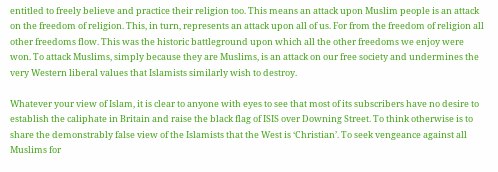entitled to freely believe and practice their religion too. This means an attack upon Muslim people is an attack on the freedom of religion. This, in turn, represents an attack upon all of us. For from the freedom of religion all other freedoms flow. This was the historic battleground upon which all the other freedoms we enjoy were won. To attack Muslims, simply because they are Muslims, is an attack on our free society and undermines the very Western liberal values that Islamists similarly wish to destroy.

Whatever your view of Islam, it is clear to anyone with eyes to see that most of its subscribers have no desire to establish the caliphate in Britain and raise the black flag of ISIS over Downing Street. To think otherwise is to share the demonstrably false view of the Islamists that the West is ‘Christian’. To seek vengeance against all Muslims for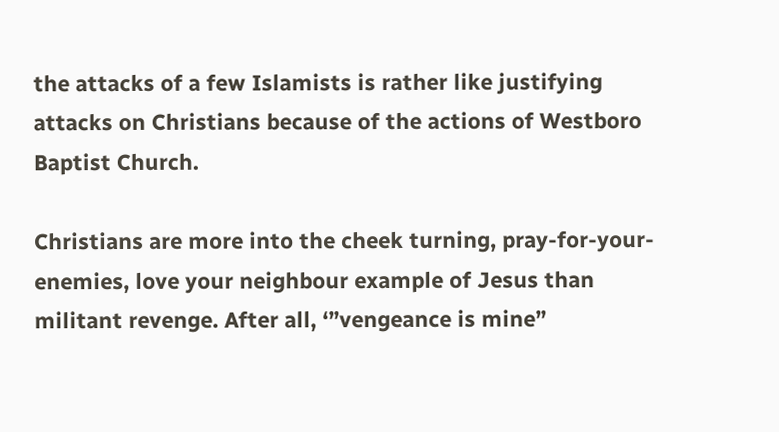the attacks of a few Islamists is rather like justifying attacks on Christians because of the actions of Westboro Baptist Church.

Christians are more into the cheek turning, pray-for-your-enemies, love your neighbour example of Jesus than militant revenge. After all, ‘”vengeance is mine”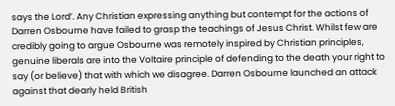says the Lord’. Any Christian expressing anything but contempt for the actions of Darren Osbourne have failed to grasp the teachings of Jesus Christ. Whilst few are credibly going to argue Osbourne was remotely inspired by Christian principles, genuine liberals are into the Voltaire principle of defending to the death your right to say (or believe) that with which we disagree. Darren Osbourne launched an attack against that dearly held British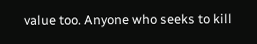value too. Anyone who seeks to kill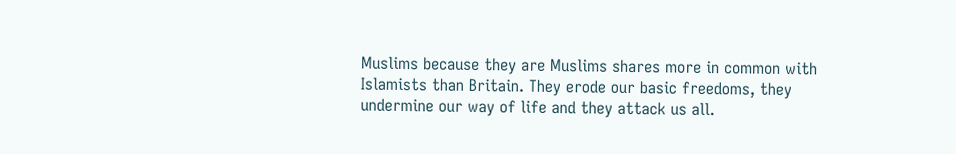Muslims because they are Muslims shares more in common with Islamists than Britain. They erode our basic freedoms, they undermine our way of life and they attack us all.